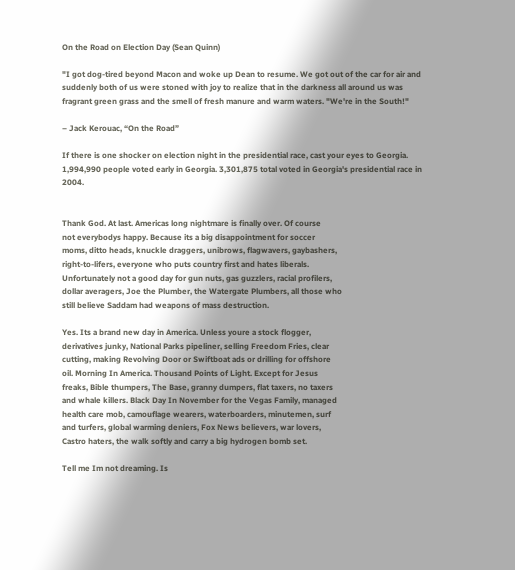On the Road on Election Day (Sean Quinn)

"I got dog-tired beyond Macon and woke up Dean to resume. We got out of the car for air and suddenly both of us were stoned with joy to realize that in the darkness all around us was fragrant green grass and the smell of fresh manure and warm waters. "We're in the South!"

– Jack Kerouac, “On the Road”

If there is one shocker on election night in the presidential race, cast your eyes to Georgia. 1,994,990 people voted early in Georgia. 3,301,875 total voted in Georgia's presidential race in 2004.


Thank God. At last. Americas long nightmare is finally over. Of course
not everybodys happy. Because its a big disappointment for soccer
moms, ditto heads, knuckle draggers, unibrows, flagwavers, gaybashers,
right-to-lifers, everyone who puts country first and hates liberals.
Unfortunately not a good day for gun nuts, gas guzzlers, racial profilers,
dollar averagers, Joe the Plumber, the Watergate Plumbers, all those who
still believe Saddam had weapons of mass destruction.

Yes. Its a brand new day in America. Unless youre a stock flogger,
derivatives junky, National Parks pipeliner, selling Freedom Fries, clear
cutting, making Revolving Door or Swiftboat ads or drilling for offshore
oil. Morning In America. Thousand Points of Light. Except for Jesus
freaks, Bible thumpers, The Base, granny dumpers, flat taxers, no taxers
and whale killers. Black Day In November for the Vegas Family, managed
health care mob, camouflage wearers, waterboarders, minutemen, surf
and turfers, global warming deniers, Fox News believers, war lovers,
Castro haters, the walk softly and carry a big hydrogen bomb set.

Tell me Im not dreaming. Is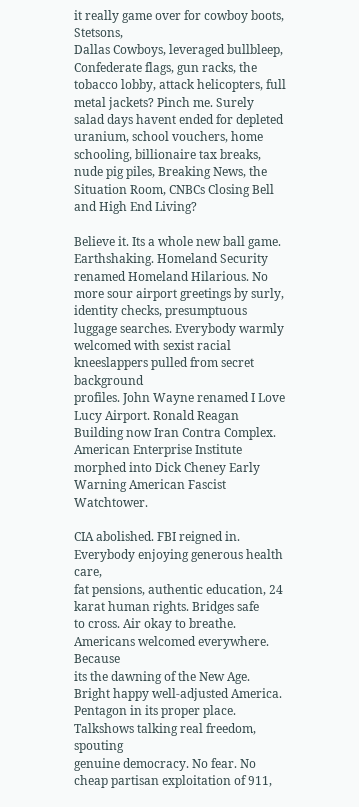it really game over for cowboy boots, Stetsons,
Dallas Cowboys, leveraged bullbleep, Confederate flags, gun racks, the
tobacco lobby, attack helicopters, full metal jackets? Pinch me. Surely
salad days havent ended for depleted uranium, school vouchers, home
schooling, billionaire tax breaks, nude pig piles, Breaking News, the
Situation Room, CNBCs Closing Bell and High End Living?

Believe it. Its a whole new ball game. Earthshaking. Homeland Security
renamed Homeland Hilarious. No more sour airport greetings by surly,
identity checks, presumptuous luggage searches. Everybody warmly
welcomed with sexist racial kneeslappers pulled from secret background
profiles. John Wayne renamed I Love Lucy Airport. Ronald Reagan
Building now Iran Contra Complex. American Enterprise Institute
morphed into Dick Cheney Early Warning American Fascist Watchtower.

CIA abolished. FBI reigned in. Everybody enjoying generous health care,
fat pensions, authentic education, 24 karat human rights. Bridges safe
to cross. Air okay to breathe. Americans welcomed everywhere. Because
its the dawning of the New Age. Bright happy well-adjusted America.
Pentagon in its proper place. Talkshows talking real freedom, spouting
genuine democracy. No fear. No cheap partisan exploitation of 911,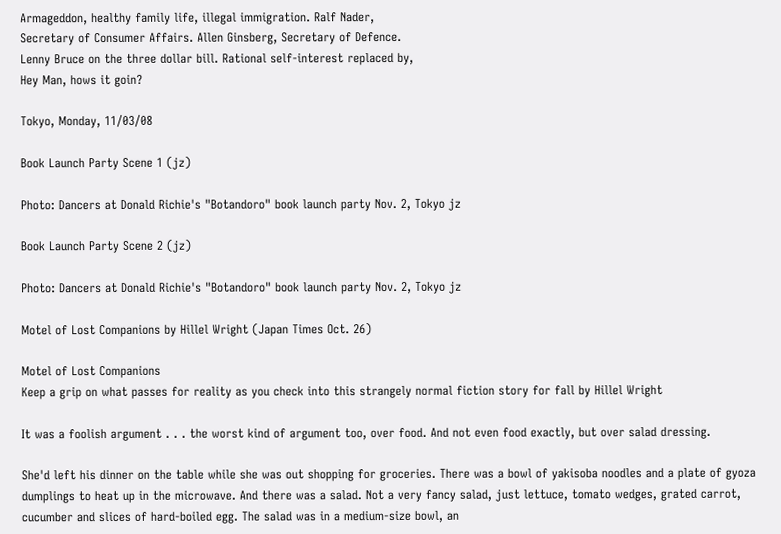Armageddon, healthy family life, illegal immigration. Ralf Nader,
Secretary of Consumer Affairs. Allen Ginsberg, Secretary of Defence.
Lenny Bruce on the three dollar bill. Rational self-interest replaced by,
Hey Man, hows it goin?

Tokyo, Monday, 11/03/08

Book Launch Party Scene 1 (jz)

Photo: Dancers at Donald Richie's "Botandoro" book launch party Nov. 2, Tokyo jz

Book Launch Party Scene 2 (jz)

Photo: Dancers at Donald Richie's "Botandoro" book launch party Nov. 2, Tokyo jz

Motel of Lost Companions by Hillel Wright (Japan Times Oct. 26)

Motel of Lost Companions
Keep a grip on what passes for reality as you check into this strangely normal fiction story for fall by Hillel Wright

It was a foolish argument . . . the worst kind of argument too, over food. And not even food exactly, but over salad dressing.

She'd left his dinner on the table while she was out shopping for groceries. There was a bowl of yakisoba noodles and a plate of gyoza dumplings to heat up in the microwave. And there was a salad. Not a very fancy salad, just lettuce, tomato wedges, grated carrot, cucumber and slices of hard-boiled egg. The salad was in a medium-size bowl, an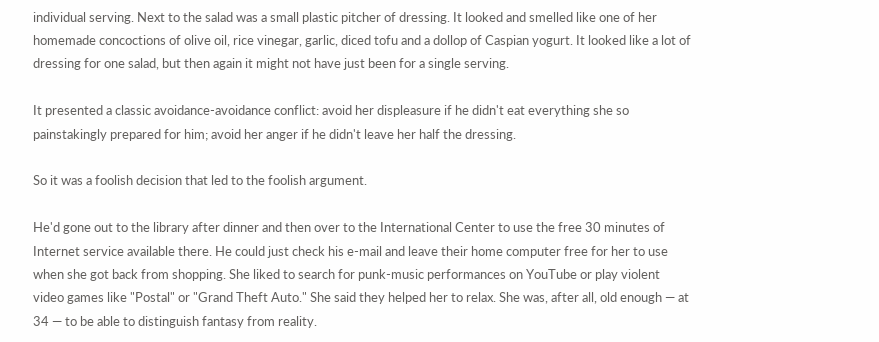individual serving. Next to the salad was a small plastic pitcher of dressing. It looked and smelled like one of her homemade concoctions of olive oil, rice vinegar, garlic, diced tofu and a dollop of Caspian yogurt. It looked like a lot of dressing for one salad, but then again it might not have just been for a single serving.

It presented a classic avoidance-avoidance conflict: avoid her displeasure if he didn't eat everything she so painstakingly prepared for him; avoid her anger if he didn't leave her half the dressing.

So it was a foolish decision that led to the foolish argument.

He'd gone out to the library after dinner and then over to the International Center to use the free 30 minutes of Internet service available there. He could just check his e-mail and leave their home computer free for her to use when she got back from shopping. She liked to search for punk-music performances on YouTube or play violent video games like "Postal" or "Grand Theft Auto." She said they helped her to relax. She was, after all, old enough — at 34 — to be able to distinguish fantasy from reality.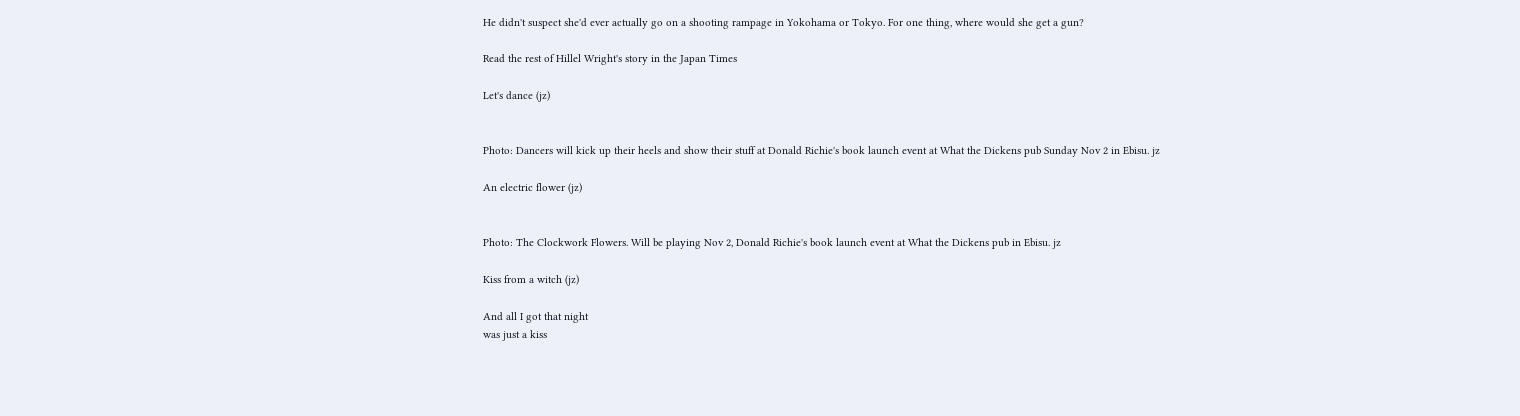He didn't suspect she'd ever actually go on a shooting rampage in Yokohama or Tokyo. For one thing, where would she get a gun?

Read the rest of Hillel Wright's story in the Japan Times

Let's dance (jz)


Photo: Dancers will kick up their heels and show their stuff at Donald Richie's book launch event at What the Dickens pub Sunday Nov 2 in Ebisu. jz

An electric flower (jz)


Photo: The Clockwork Flowers. Will be playing Nov 2, Donald Richie's book launch event at What the Dickens pub in Ebisu. jz

Kiss from a witch (jz)

And all I got that night
was just a kiss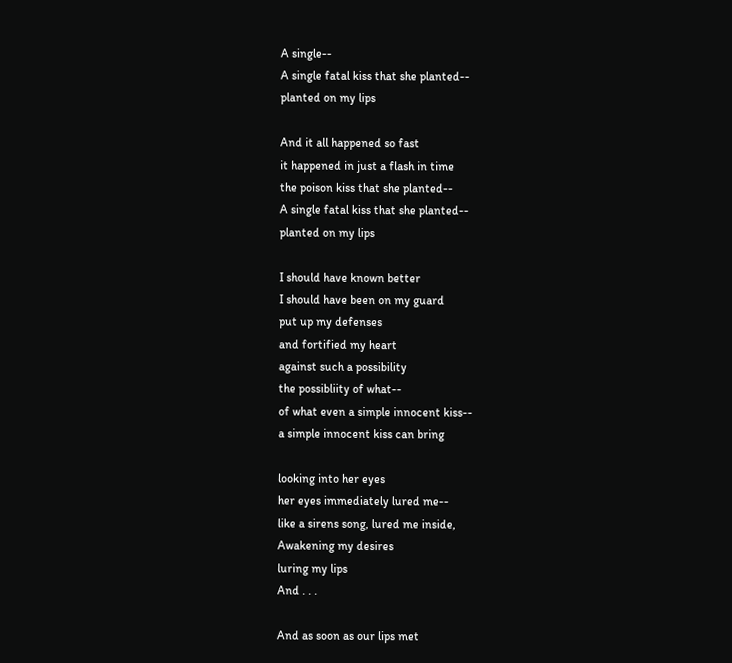A single--
A single fatal kiss that she planted--
planted on my lips

And it all happened so fast
it happened in just a flash in time
the poison kiss that she planted--
A single fatal kiss that she planted--
planted on my lips

I should have known better
I should have been on my guard
put up my defenses
and fortified my heart
against such a possibility
the possibliity of what--
of what even a simple innocent kiss--
a simple innocent kiss can bring

looking into her eyes
her eyes immediately lured me--
like a sirens song, lured me inside,
Awakening my desires
luring my lips
And . . .

And as soon as our lips met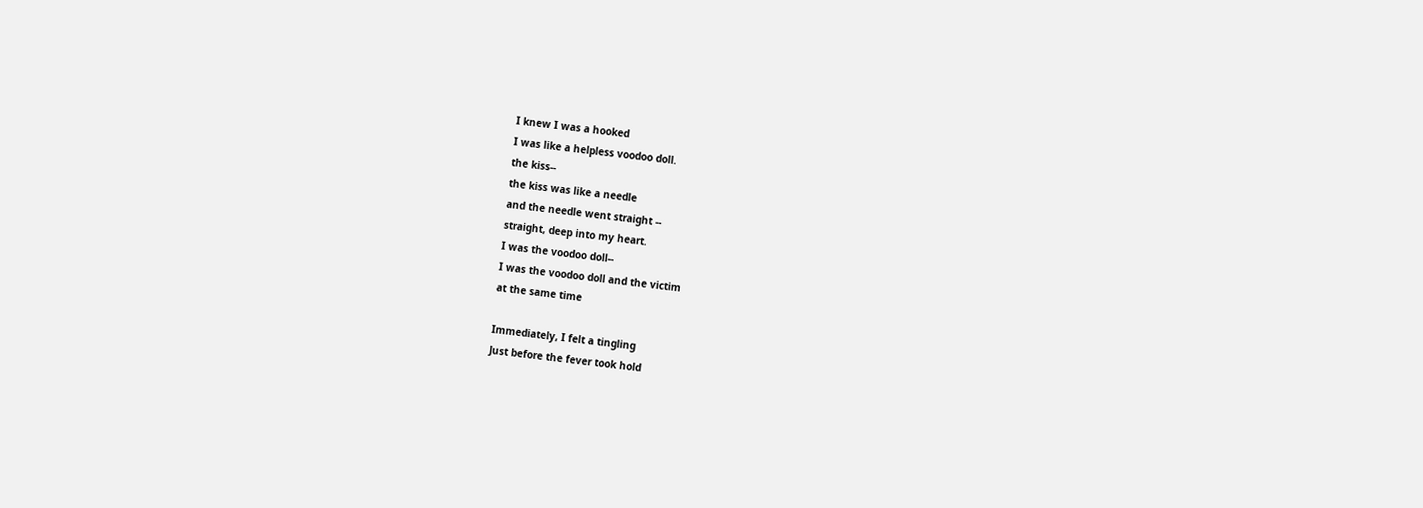I knew I was a hooked
I was like a helpless voodoo doll.
the kiss--
the kiss was like a needle
and the needle went straight --
straight, deep into my heart.
I was the voodoo doll--
I was the voodoo doll and the victim
at the same time

Immediately, I felt a tingling
Just before the fever took hold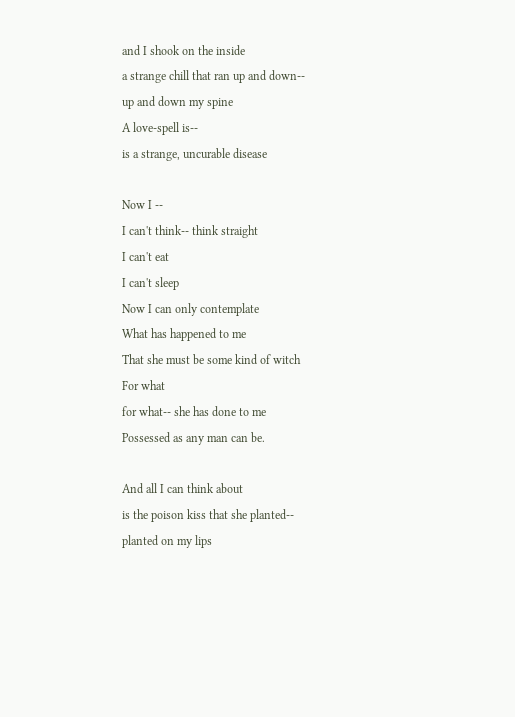and I shook on the inside
a strange chill that ran up and down--
up and down my spine
A love-spell is--
is a strange, uncurable disease

Now I --
I can't think-- think straight
I can't eat
I can't sleep
Now I can only contemplate
What has happened to me
That she must be some kind of witch
For what
for what-- she has done to me
Possessed as any man can be.

And all I can think about
is the poison kiss that she planted--
planted on my lips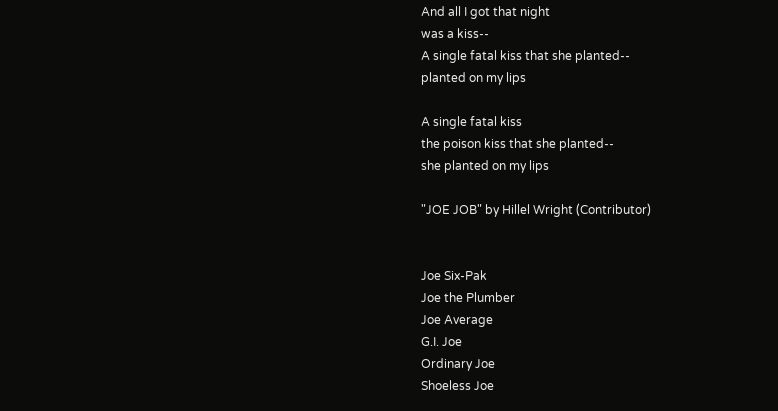And all I got that night
was a kiss--
A single fatal kiss that she planted--
planted on my lips

A single fatal kiss
the poison kiss that she planted--
she planted on my lips

"JOE JOB" by Hillel Wright (Contributor)


Joe Six-Pak
Joe the Plumber
Joe Average
G.I. Joe
Ordinary Joe
Shoeless Joe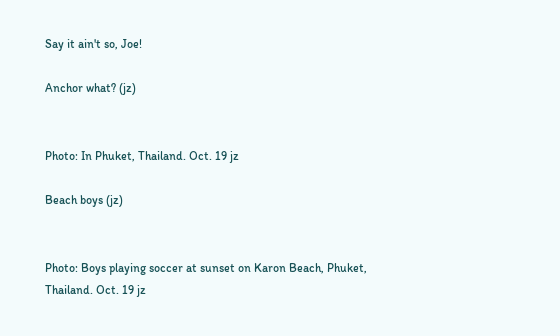Say it ain't so, Joe!

Anchor what? (jz)


Photo: In Phuket, Thailand. Oct. 19 jz

Beach boys (jz)


Photo: Boys playing soccer at sunset on Karon Beach, Phuket, Thailand. Oct. 19 jz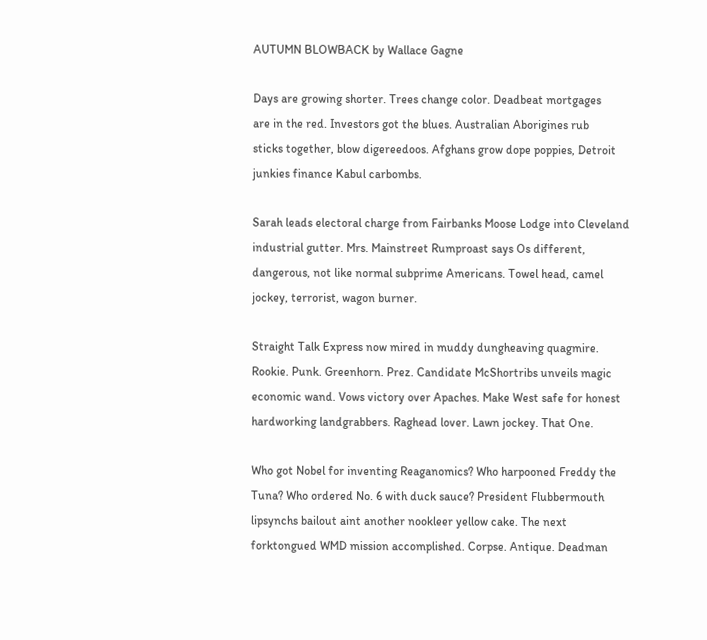AUTUMN BLOWBACK by Wallace Gagne

Days are growing shorter. Trees change color. Deadbeat mortgages
are in the red. Investors got the blues. Australian Aborigines rub
sticks together, blow digereedoos. Afghans grow dope poppies, Detroit
junkies finance Kabul carbombs.

Sarah leads electoral charge from Fairbanks Moose Lodge into Cleveland
industrial gutter. Mrs. Mainstreet Rumproast says Os different,
dangerous, not like normal subprime Americans. Towel head, camel
jockey, terrorist, wagon burner.

Straight Talk Express now mired in muddy dungheaving quagmire.
Rookie. Punk. Greenhorn. Prez. Candidate McShortribs unveils magic
economic wand. Vows victory over Apaches. Make West safe for honest
hardworking landgrabbers. Raghead lover. Lawn jockey. That One.

Who got Nobel for inventing Reaganomics? Who harpooned Freddy the
Tuna? Who ordered No. 6 with duck sauce? President Flubbermouth
lipsynchs bailout aint another nookleer yellow cake. The next
forktongued WMD mission accomplished. Corpse. Antique. Deadman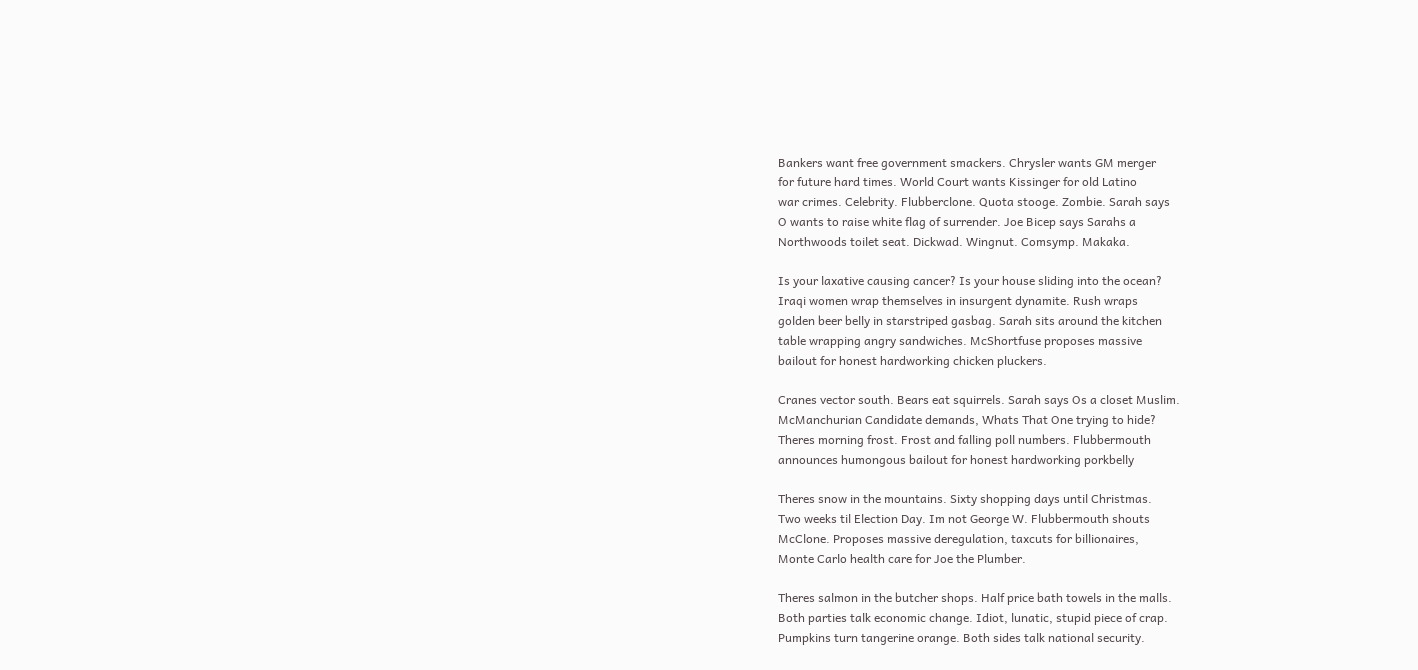Bankers want free government smackers. Chrysler wants GM merger
for future hard times. World Court wants Kissinger for old Latino
war crimes. Celebrity. Flubberclone. Quota stooge. Zombie. Sarah says
O wants to raise white flag of surrender. Joe Bicep says Sarahs a
Northwoods toilet seat. Dickwad. Wingnut. Comsymp. Makaka.

Is your laxative causing cancer? Is your house sliding into the ocean?
Iraqi women wrap themselves in insurgent dynamite. Rush wraps
golden beer belly in starstriped gasbag. Sarah sits around the kitchen
table wrapping angry sandwiches. McShortfuse proposes massive
bailout for honest hardworking chicken pluckers.

Cranes vector south. Bears eat squirrels. Sarah says Os a closet Muslim.
McManchurian Candidate demands, Whats That One trying to hide?
Theres morning frost. Frost and falling poll numbers. Flubbermouth
announces humongous bailout for honest hardworking porkbelly

Theres snow in the mountains. Sixty shopping days until Christmas.
Two weeks til Election Day. Im not George W. Flubbermouth shouts
McClone. Proposes massive deregulation, taxcuts for billionaires,
Monte Carlo health care for Joe the Plumber.

Theres salmon in the butcher shops. Half price bath towels in the malls.
Both parties talk economic change. Idiot, lunatic, stupid piece of crap.
Pumpkins turn tangerine orange. Both sides talk national security.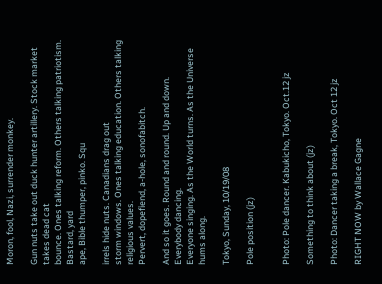Moron, fool, Nazi, surrender monkey.

Gun nuts take out duck hunter artillery. Stock market takes dead cat
bounce. Ones talking reform. Others talking patriotism. Bastard, yard
ape, Bible thumper, pinko. Squ

irrels hide nuts. Canadians drag out
storm windows. Ones talking education. Others talking religious values.
Pervert, dopefiend, a-hole, sonofabitch.

And so it goes. Round and round. Up and down. Everybody dancing.
Everyone singing. As the World turns. As the Universe hums along.

Tokyo, Sunday, 10/19/08

Pole position (jz)


Photo: Pole dancer. Kabukicho, Tokyo. Oct.12 jz

Something to think about (jz)

Photo: Dancer taking a break, Tokyo. Oct 12 jz

RIGHT NOW by Wallace Gagne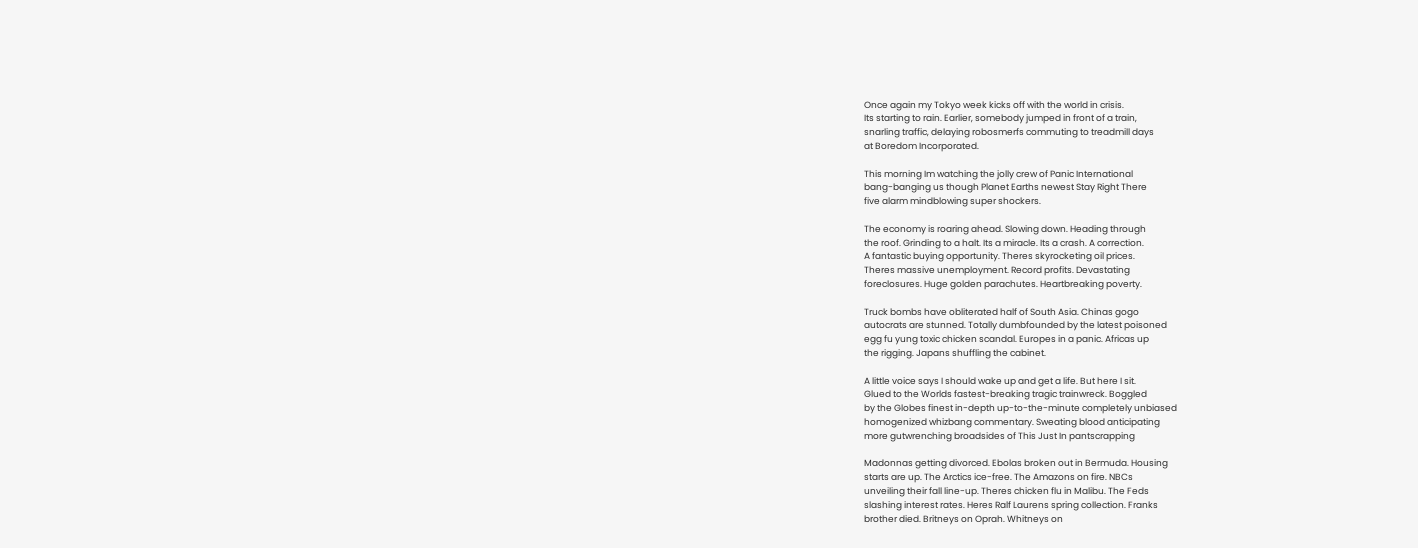Once again my Tokyo week kicks off with the world in crisis.
Its starting to rain. Earlier, somebody jumped in front of a train,
snarling traffic, delaying robosmerfs commuting to treadmill days
at Boredom Incorporated.

This morning Im watching the jolly crew of Panic International
bang-banging us though Planet Earths newest Stay Right There
five alarm mindblowing super shockers.

The economy is roaring ahead. Slowing down. Heading through
the roof. Grinding to a halt. Its a miracle. Its a crash. A correction.
A fantastic buying opportunity. Theres skyrocketing oil prices.
Theres massive unemployment. Record profits. Devastating
foreclosures. Huge golden parachutes. Heartbreaking poverty.

Truck bombs have obliterated half of South Asia. Chinas gogo
autocrats are stunned. Totally dumbfounded by the latest poisoned
egg fu yung toxic chicken scandal. Europes in a panic. Africas up
the rigging. Japans shuffling the cabinet.

A little voice says I should wake up and get a life. But here I sit.
Glued to the Worlds fastest-breaking tragic trainwreck. Boggled
by the Globes finest in-depth up-to-the-minute completely unbiased
homogenized whizbang commentary. Sweating blood anticipating
more gutwrenching broadsides of This Just In pantscrapping

Madonnas getting divorced. Ebolas broken out in Bermuda. Housing
starts are up. The Arctics ice-free. The Amazons on fire. NBCs
unveiling their fall line-up. Theres chicken flu in Malibu. The Feds
slashing interest rates. Heres Ralf Laurens spring collection. Franks
brother died. Britneys on Oprah. Whitneys on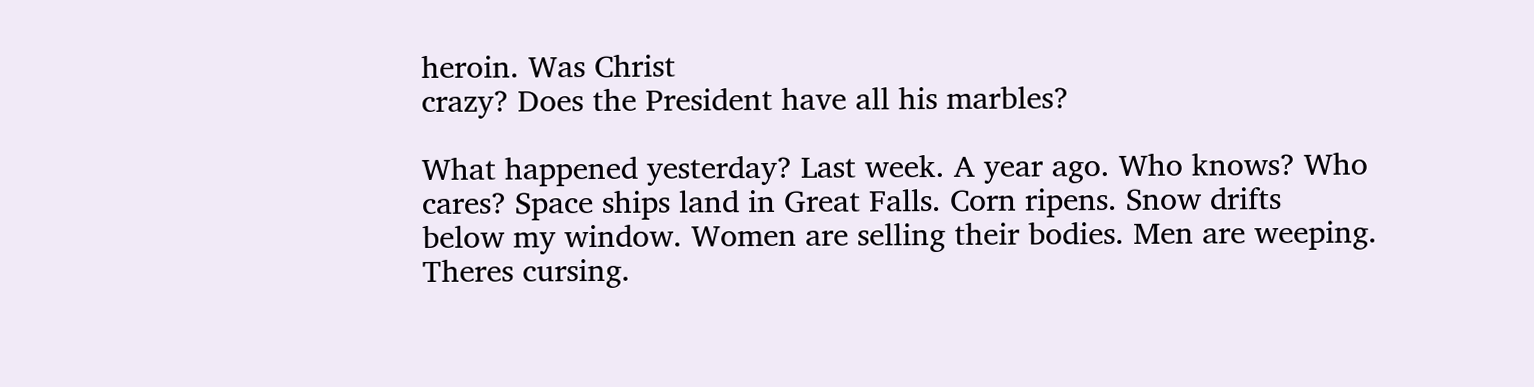heroin. Was Christ
crazy? Does the President have all his marbles?

What happened yesterday? Last week. A year ago. Who knows? Who
cares? Space ships land in Great Falls. Corn ripens. Snow drifts
below my window. Women are selling their bodies. Men are weeping.
Theres cursing.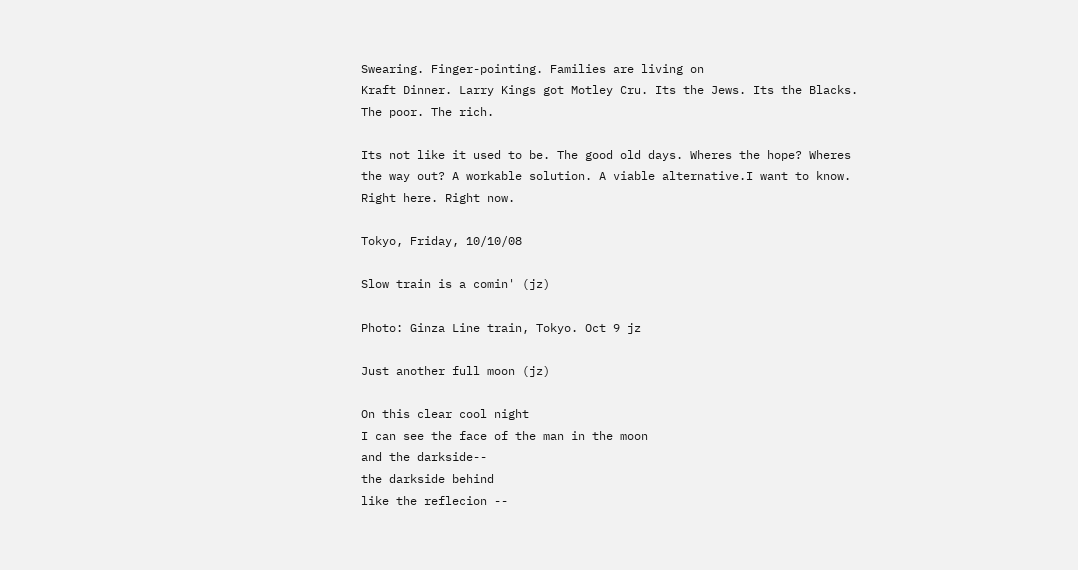Swearing. Finger-pointing. Families are living on
Kraft Dinner. Larry Kings got Motley Cru. Its the Jews. Its the Blacks.
The poor. The rich.

Its not like it used to be. The good old days. Wheres the hope? Wheres
the way out? A workable solution. A viable alternative.I want to know.
Right here. Right now.

Tokyo, Friday, 10/10/08

Slow train is a comin' (jz)

Photo: Ginza Line train, Tokyo. Oct 9 jz

Just another full moon (jz)

On this clear cool night
I can see the face of the man in the moon
and the darkside--
the darkside behind
like the reflecion --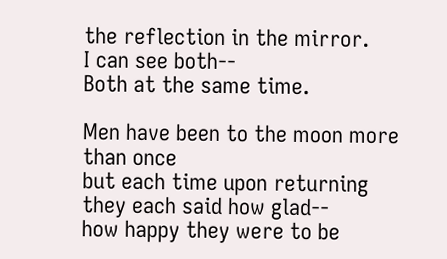the reflection in the mirror.
I can see both--
Both at the same time.

Men have been to the moon more than once
but each time upon returning
they each said how glad--
how happy they were to be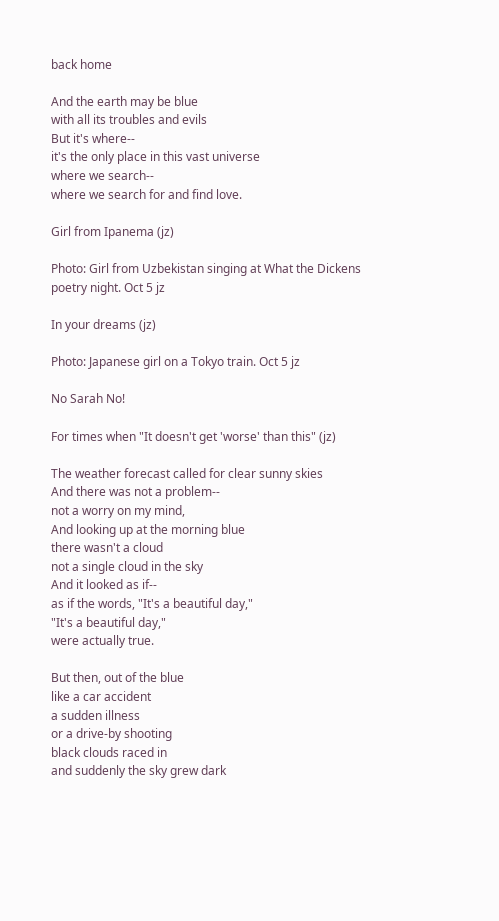back home

And the earth may be blue
with all its troubles and evils
But it's where--
it's the only place in this vast universe
where we search--
where we search for and find love.

Girl from Ipanema (jz)

Photo: Girl from Uzbekistan singing at What the Dickens poetry night. Oct 5 jz

In your dreams (jz)

Photo: Japanese girl on a Tokyo train. Oct 5 jz

No Sarah No!

For times when "It doesn't get 'worse' than this" (jz)

The weather forecast called for clear sunny skies
And there was not a problem--
not a worry on my mind,
And looking up at the morning blue
there wasn't a cloud
not a single cloud in the sky
And it looked as if--
as if the words, "It's a beautiful day,"
"It's a beautiful day,"
were actually true.

But then, out of the blue
like a car accident
a sudden illness
or a drive-by shooting
black clouds raced in
and suddenly the sky grew dark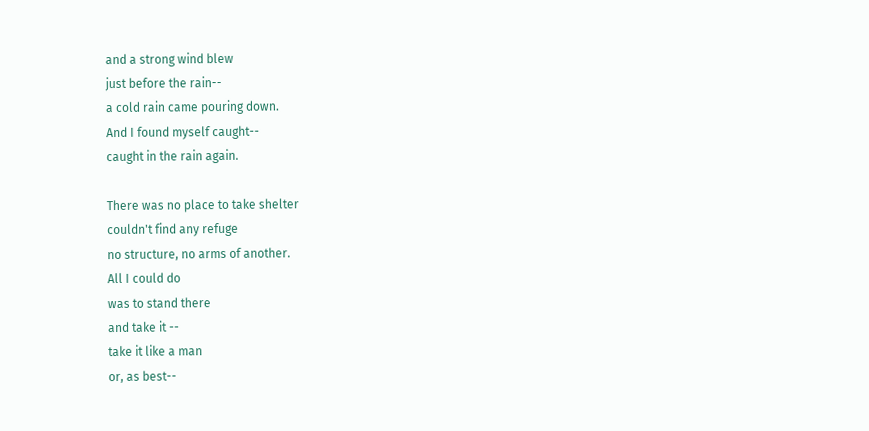and a strong wind blew
just before the rain--
a cold rain came pouring down.
And I found myself caught--
caught in the rain again.

There was no place to take shelter
couldn't find any refuge
no structure, no arms of another.
All I could do
was to stand there
and take it --
take it like a man
or, as best--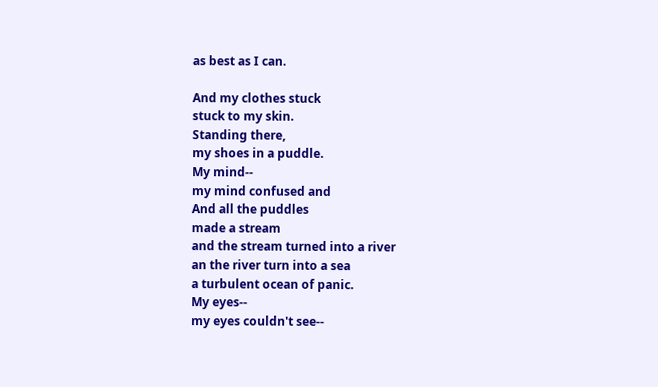as best as I can.

And my clothes stuck
stuck to my skin.
Standing there,
my shoes in a puddle.
My mind--
my mind confused and
And all the puddles
made a stream
and the stream turned into a river
an the river turn into a sea
a turbulent ocean of panic.
My eyes--
my eyes couldn't see--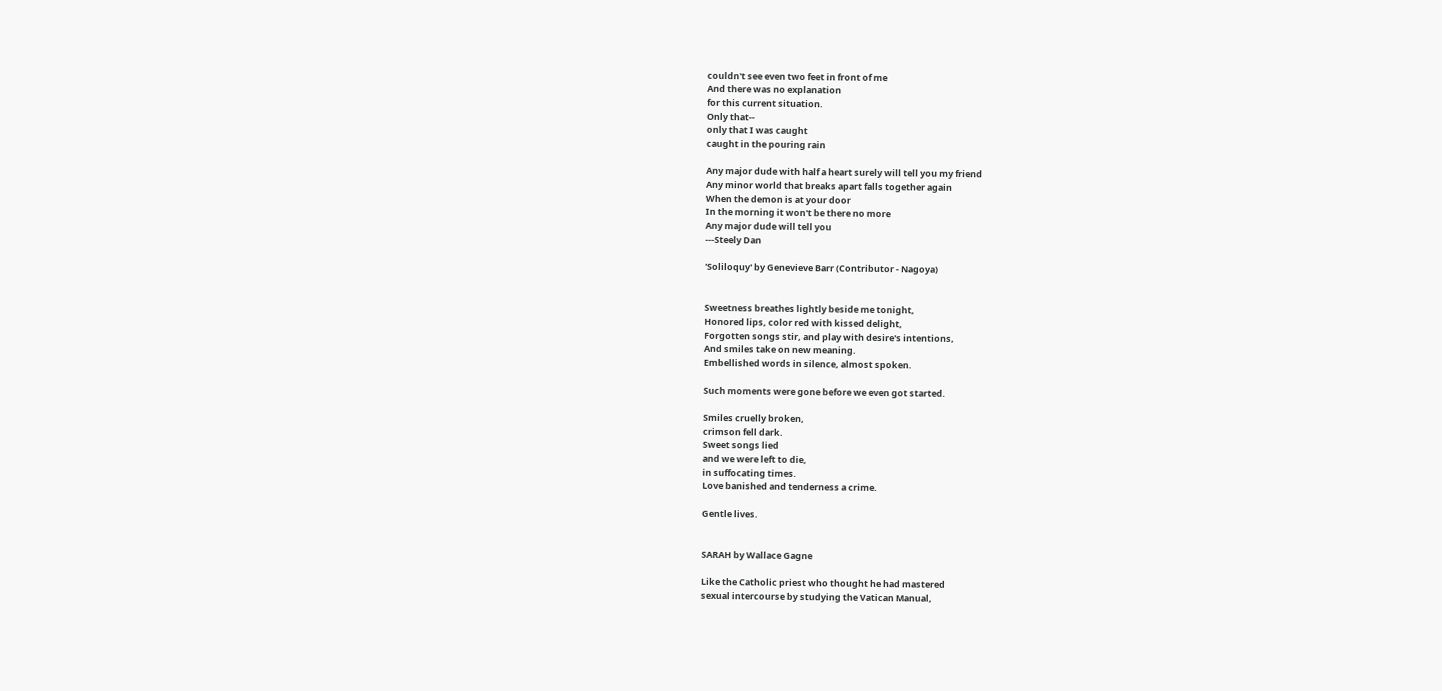couldn't see even two feet in front of me
And there was no explanation
for this current situation.
Only that--
only that I was caught
caught in the pouring rain

Any major dude with half a heart surely will tell you my friend
Any minor world that breaks apart falls together again
When the demon is at your door
In the morning it won't be there no more
Any major dude will tell you
---Steely Dan

'Soliloquy' by Genevieve Barr (Contributor - Nagoya)


Sweetness breathes lightly beside me tonight,
Honored lips, color red with kissed delight,
Forgotten songs stir, and play with desire's intentions,
And smiles take on new meaning.
Embellished words in silence, almost spoken.

Such moments were gone before we even got started.

Smiles cruelly broken,
crimson fell dark.
Sweet songs lied
and we were left to die,
in suffocating times.
Love banished and tenderness a crime.

Gentle lives.


SARAH by Wallace Gagne

Like the Catholic priest who thought he had mastered
sexual intercourse by studying the Vatican Manual,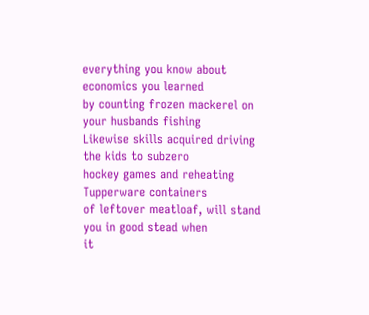everything you know about economics you learned
by counting frozen mackerel on your husbands fishing
Likewise skills acquired driving the kids to subzero
hockey games and reheating Tupperware containers
of leftover meatloaf, will stand you in good stead when
it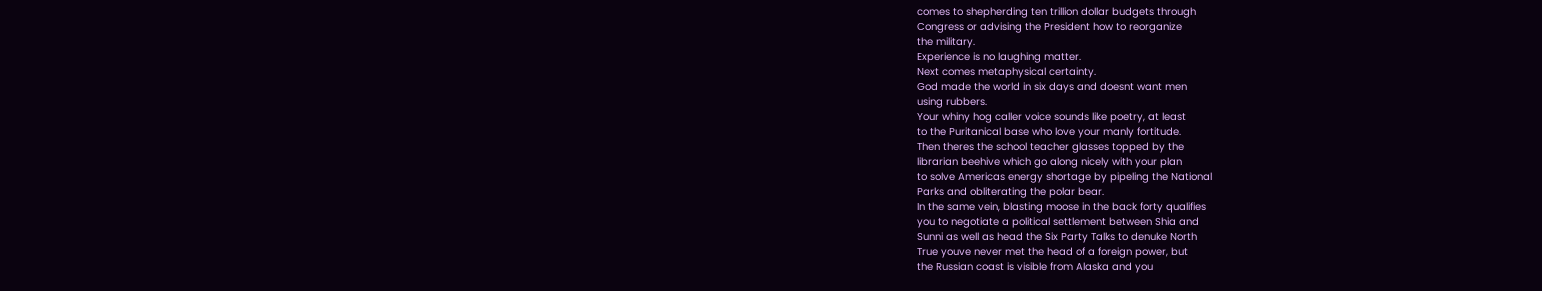comes to shepherding ten trillion dollar budgets through
Congress or advising the President how to reorganize
the military.
Experience is no laughing matter.
Next comes metaphysical certainty.
God made the world in six days and doesnt want men
using rubbers.
Your whiny hog caller voice sounds like poetry, at least
to the Puritanical base who love your manly fortitude.
Then theres the school teacher glasses topped by the
librarian beehive which go along nicely with your plan
to solve Americas energy shortage by pipeling the National
Parks and obliterating the polar bear.
In the same vein, blasting moose in the back forty qualifies
you to negotiate a political settlement between Shia and
Sunni as well as head the Six Party Talks to denuke North
True youve never met the head of a foreign power, but
the Russian coast is visible from Alaska and you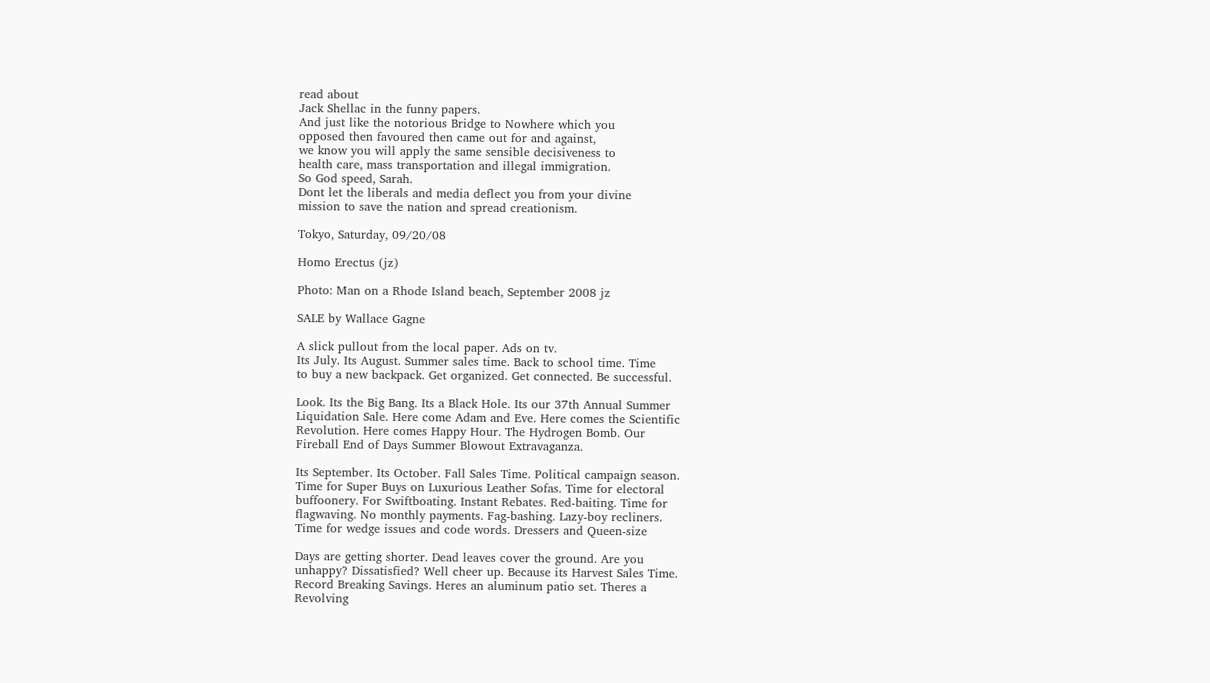read about
Jack Shellac in the funny papers.
And just like the notorious Bridge to Nowhere which you
opposed then favoured then came out for and against,
we know you will apply the same sensible decisiveness to
health care, mass transportation and illegal immigration.
So God speed, Sarah.
Dont let the liberals and media deflect you from your divine
mission to save the nation and spread creationism.

Tokyo, Saturday, 09/20/08

Homo Erectus (jz)

Photo: Man on a Rhode Island beach, September 2008 jz

SALE by Wallace Gagne

A slick pullout from the local paper. Ads on tv.
Its July. Its August. Summer sales time. Back to school time. Time
to buy a new backpack. Get organized. Get connected. Be successful.

Look. Its the Big Bang. Its a Black Hole. Its our 37th Annual Summer
Liquidation Sale. Here come Adam and Eve. Here comes the Scientific
Revolution. Here comes Happy Hour. The Hydrogen Bomb. Our
Fireball End of Days Summer Blowout Extravaganza.

Its September. Its October. Fall Sales Time. Political campaign season.
Time for Super Buys on Luxurious Leather Sofas. Time for electoral
buffoonery. For Swiftboating. Instant Rebates. Red-baiting. Time for
flagwaving. No monthly payments. Fag-bashing. Lazy-boy recliners.
Time for wedge issues and code words. Dressers and Queen-size

Days are getting shorter. Dead leaves cover the ground. Are you
unhappy? Dissatisfied? Well cheer up. Because its Harvest Sales Time.
Record Breaking Savings. Heres an aluminum patio set. Theres a
Revolving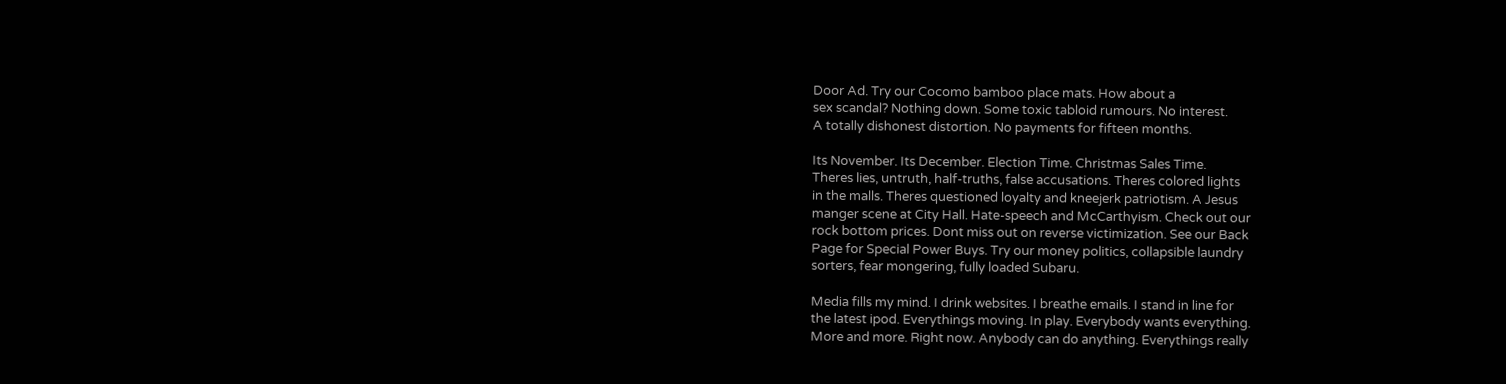Door Ad. Try our Cocomo bamboo place mats. How about a
sex scandal? Nothing down. Some toxic tabloid rumours. No interest.
A totally dishonest distortion. No payments for fifteen months.

Its November. Its December. Election Time. Christmas Sales Time.
Theres lies, untruth, half-truths, false accusations. Theres colored lights
in the malls. Theres questioned loyalty and kneejerk patriotism. A Jesus
manger scene at City Hall. Hate-speech and McCarthyism. Check out our
rock bottom prices. Dont miss out on reverse victimization. See our Back
Page for Special Power Buys. Try our money politics, collapsible laundry
sorters, fear mongering, fully loaded Subaru.

Media fills my mind. I drink websites. I breathe emails. I stand in line for
the latest ipod. Everythings moving. In play. Everybody wants everything.
More and more. Right now. Anybody can do anything. Everythings really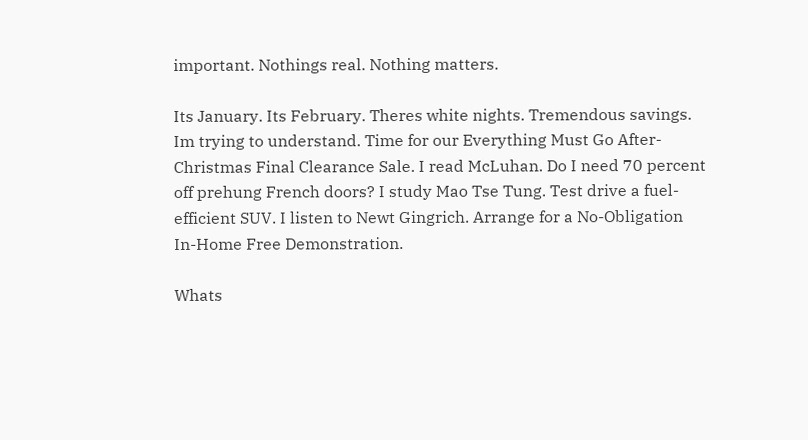important. Nothings real. Nothing matters.

Its January. Its February. Theres white nights. Tremendous savings.
Im trying to understand. Time for our Everything Must Go After-
Christmas Final Clearance Sale. I read McLuhan. Do I need 70 percent
off prehung French doors? I study Mao Tse Tung. Test drive a fuel-
efficient SUV. I listen to Newt Gingrich. Arrange for a No-Obligation
In-Home Free Demonstration.

Whats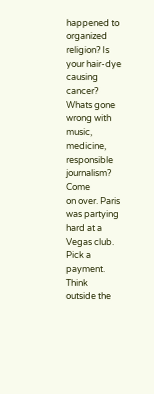happened to organized religion? Is your hair-dye causing cancer?
Whats gone wrong with music, medicine, responsible journalism? Come
on over. Paris was partying hard at a Vegas club. Pick a payment. Think
outside the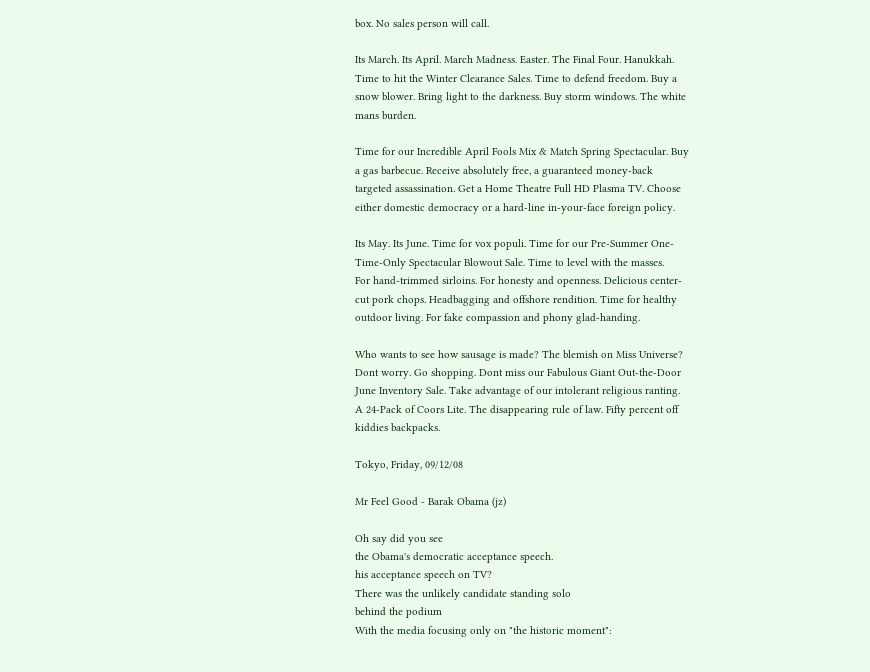box. No sales person will call.

Its March. Its April. March Madness. Easter. The Final Four. Hanukkah.
Time to hit the Winter Clearance Sales. Time to defend freedom. Buy a
snow blower. Bring light to the darkness. Buy storm windows. The white
mans burden.

Time for our Incredible April Fools Mix & Match Spring Spectacular. Buy
a gas barbecue. Receive absolutely free, a guaranteed money-back
targeted assassination. Get a Home Theatre Full HD Plasma TV. Choose
either domestic democracy or a hard-line in-your-face foreign policy.

Its May. Its June. Time for vox populi. Time for our Pre-Summer One-
Time-Only Spectacular Blowout Sale. Time to level with the masses.
For hand-trimmed sirloins. For honesty and openness. Delicious center-
cut pork chops. Headbagging and offshore rendition. Time for healthy
outdoor living. For fake compassion and phony glad-handing.

Who wants to see how sausage is made? The blemish on Miss Universe?
Dont worry. Go shopping. Dont miss our Fabulous Giant Out-the-Door
June Inventory Sale. Take advantage of our intolerant religious ranting.
A 24-Pack of Coors Lite. The disappearing rule of law. Fifty percent off
kiddies backpacks.

Tokyo, Friday, 09/12/08

Mr Feel Good - Barak Obama (jz)

Oh say did you see
the Obama's democratic acceptance speech.
his acceptance speech on TV?
There was the unlikely candidate standing solo
behind the podium
With the media focusing only on "the historic moment":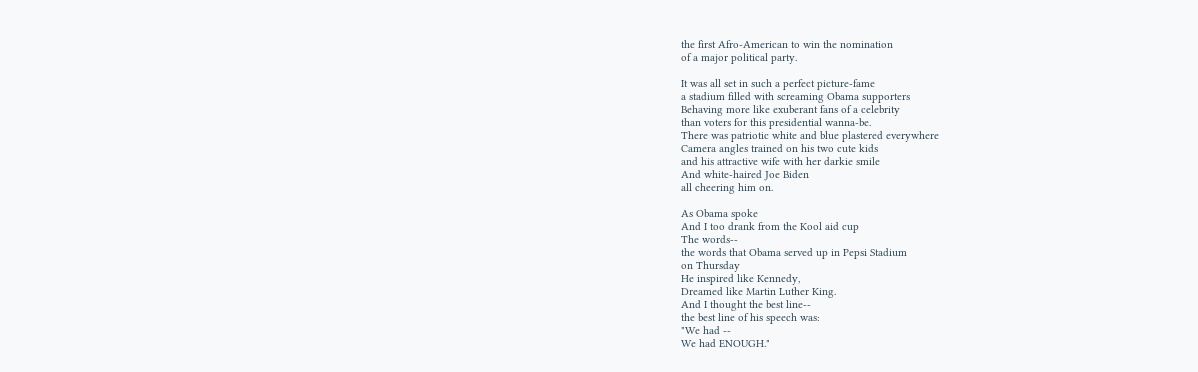the first Afro-American to win the nomination
of a major political party.

It was all set in such a perfect picture-fame
a stadium filled with screaming Obama supporters
Behaving more like exuberant fans of a celebrity
than voters for this presidential wanna-be.
There was patriotic white and blue plastered everywhere
Camera angles trained on his two cute kids
and his attractive wife with her darkie smile
And white-haired Joe Biden
all cheering him on.

As Obama spoke
And I too drank from the Kool aid cup
The words--
the words that Obama served up in Pepsi Stadium
on Thursday
He inspired like Kennedy,
Dreamed like Martin Luther King.
And I thought the best line--
the best line of his speech was:
"We had --
We had ENOUGH."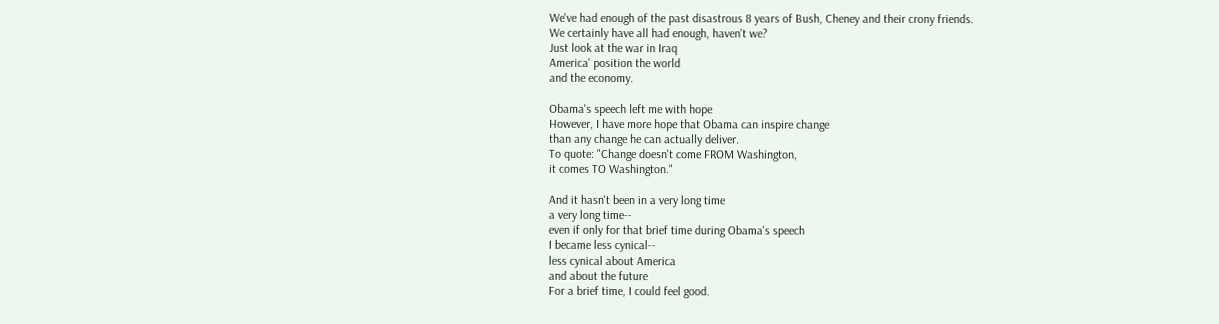We've had enough of the past disastrous 8 years of Bush, Cheney and their crony friends.
We certainly have all had enough, haven't we?
Just look at the war in Iraq
America' position the world
and the economy.

Obama's speech left me with hope
However, I have more hope that Obama can inspire change
than any change he can actually deliver.
To quote: "Change doesn't come FROM Washington,
it comes TO Washington."

And it hasn't been in a very long time
a very long time--
even if only for that brief time during Obama's speech
I became less cynical--
less cynical about America
and about the future
For a brief time, I could feel good.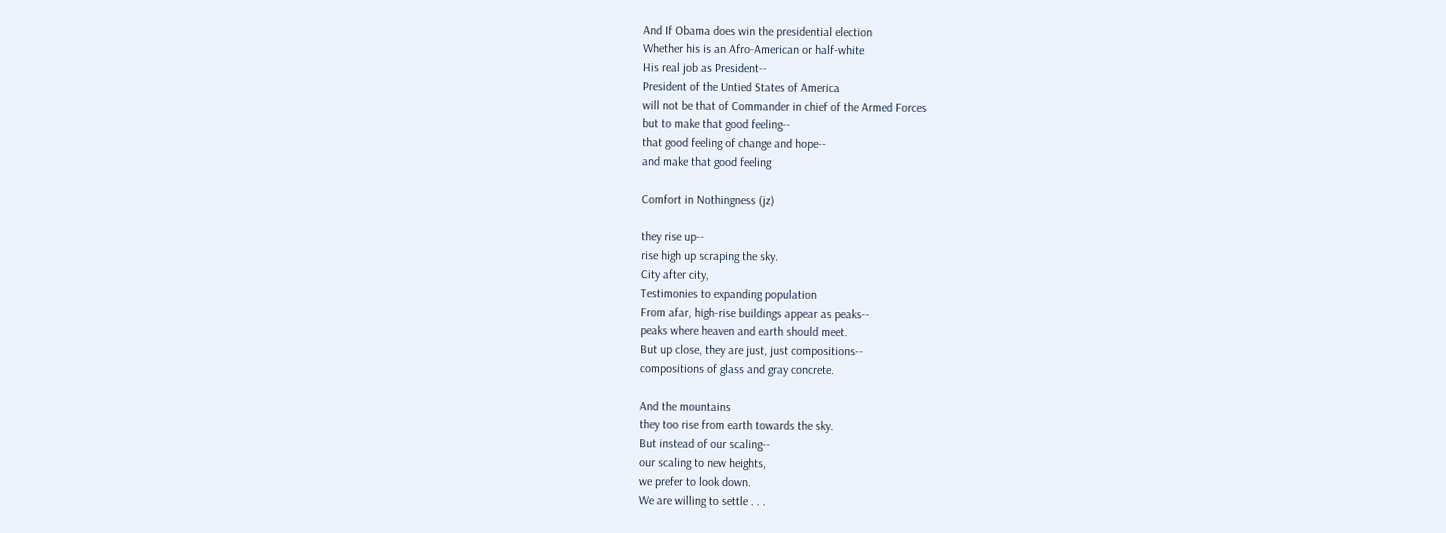And If Obama does win the presidential election
Whether his is an Afro-American or half-white
His real job as President--
President of the Untied States of America
will not be that of Commander in chief of the Armed Forces
but to make that good feeling--
that good feeling of change and hope--
and make that good feeling

Comfort in Nothingness (jz)

they rise up--
rise high up scraping the sky.
City after city,
Testimonies to expanding population
From afar, high-rise buildings appear as peaks--
peaks where heaven and earth should meet.
But up close, they are just, just compositions--
compositions of glass and gray concrete.

And the mountains
they too rise from earth towards the sky.
But instead of our scaling--
our scaling to new heights,
we prefer to look down.
We are willing to settle . . .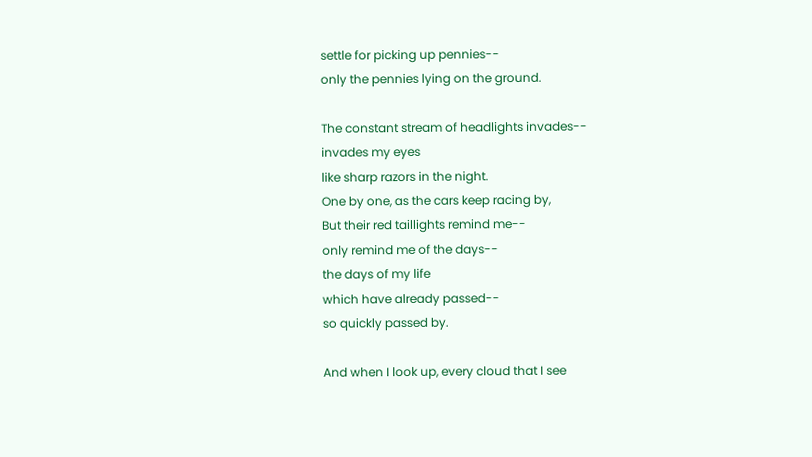settle for picking up pennies--
only the pennies lying on the ground.

The constant stream of headlights invades--
invades my eyes
like sharp razors in the night.
One by one, as the cars keep racing by,
But their red taillights remind me--
only remind me of the days--
the days of my life
which have already passed--
so quickly passed by.

And when I look up, every cloud that I see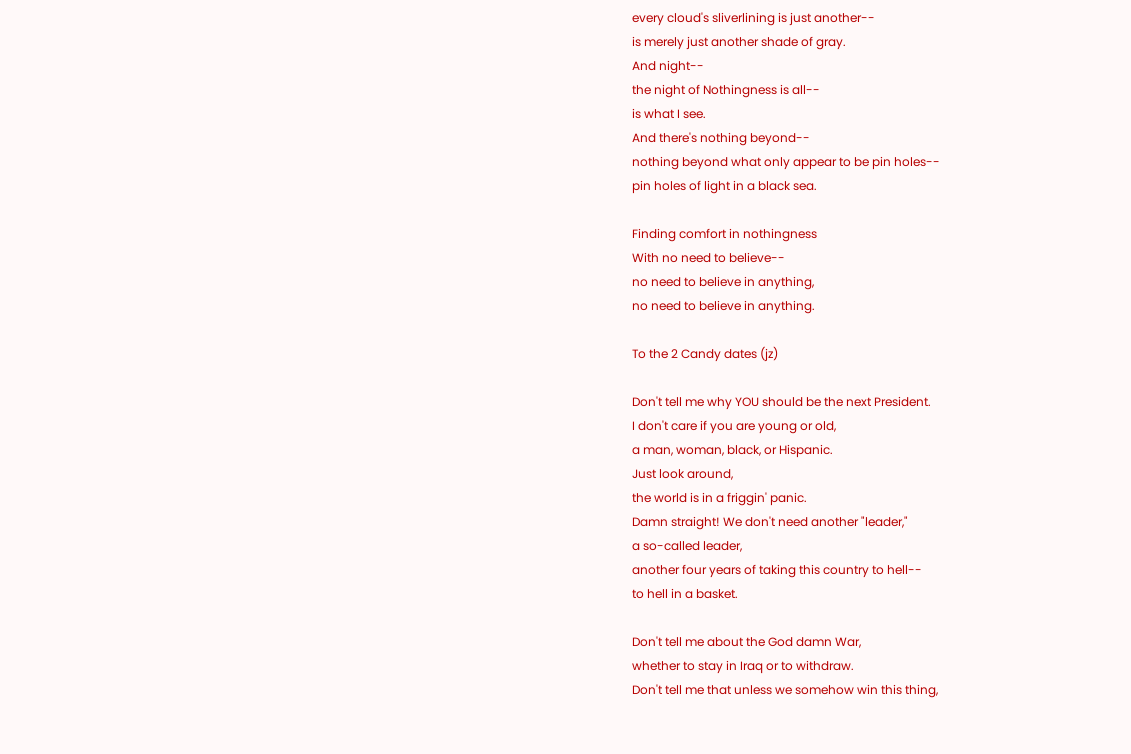every cloud's sliverlining is just another--
is merely just another shade of gray.
And night--
the night of Nothingness is all--
is what I see.
And there's nothing beyond--
nothing beyond what only appear to be pin holes--
pin holes of light in a black sea.

Finding comfort in nothingness
With no need to believe--
no need to believe in anything,
no need to believe in anything.

To the 2 Candy dates (jz)

Don't tell me why YOU should be the next President.
I don't care if you are young or old,
a man, woman, black, or Hispanic.
Just look around,
the world is in a friggin' panic.
Damn straight! We don't need another "leader,"
a so-called leader,
another four years of taking this country to hell--
to hell in a basket.

Don't tell me about the God damn War,
whether to stay in Iraq or to withdraw.
Don't tell me that unless we somehow win this thing,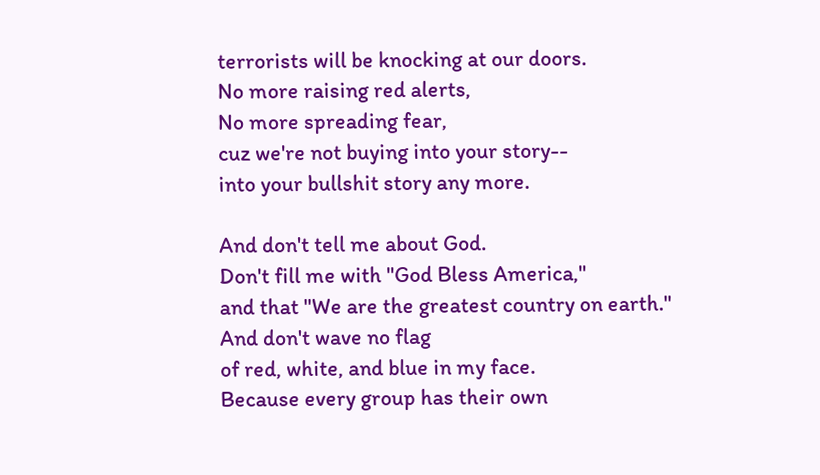terrorists will be knocking at our doors.
No more raising red alerts,
No more spreading fear,
cuz we're not buying into your story--
into your bullshit story any more.

And don't tell me about God.
Don't fill me with "God Bless America,"
and that "We are the greatest country on earth."
And don't wave no flag
of red, white, and blue in my face.
Because every group has their own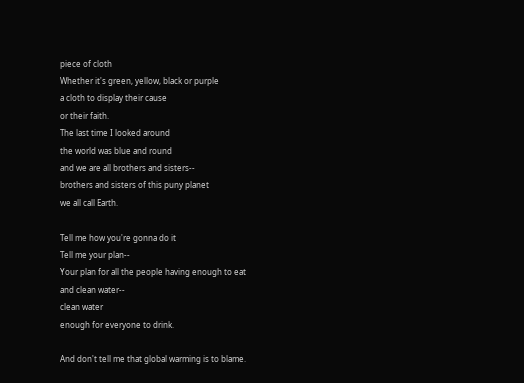piece of cloth
Whether it's green, yellow, black or purple
a cloth to display their cause
or their faith.
The last time I looked around
the world was blue and round
and we are all brothers and sisters--
brothers and sisters of this puny planet
we all call Earth.

Tell me how you're gonna do it
Tell me your plan--
Your plan for all the people having enough to eat
and clean water--
clean water
enough for everyone to drink.

And don't tell me that global warming is to blame.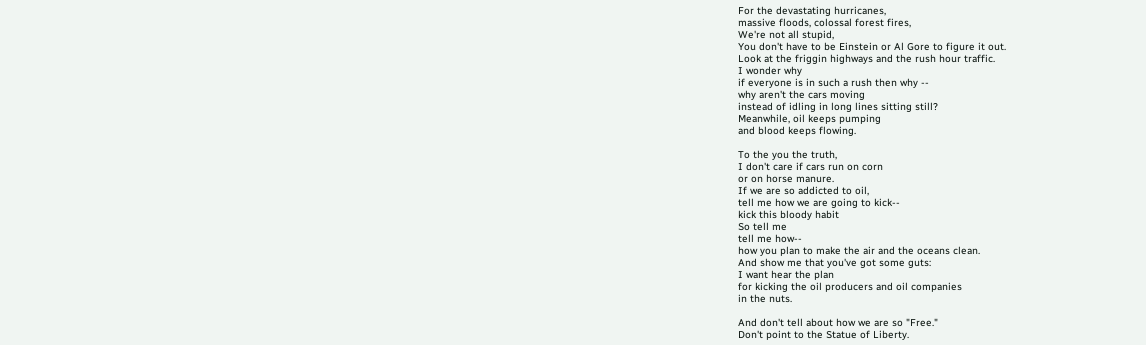For the devastating hurricanes,
massive floods, colossal forest fires,
We're not all stupid,
You don't have to be Einstein or Al Gore to figure it out.
Look at the friggin highways and the rush hour traffic.
I wonder why
if everyone is in such a rush then why --
why aren't the cars moving
instead of idling in long lines sitting still?
Meanwhile, oil keeps pumping
and blood keeps flowing.

To the you the truth,
I don't care if cars run on corn
or on horse manure.
If we are so addicted to oil,
tell me how we are going to kick--
kick this bloody habit
So tell me
tell me how--
how you plan to make the air and the oceans clean.
And show me that you've got some guts:
I want hear the plan
for kicking the oil producers and oil companies
in the nuts.

And don't tell about how we are so "Free."
Don't point to the Statue of Liberty.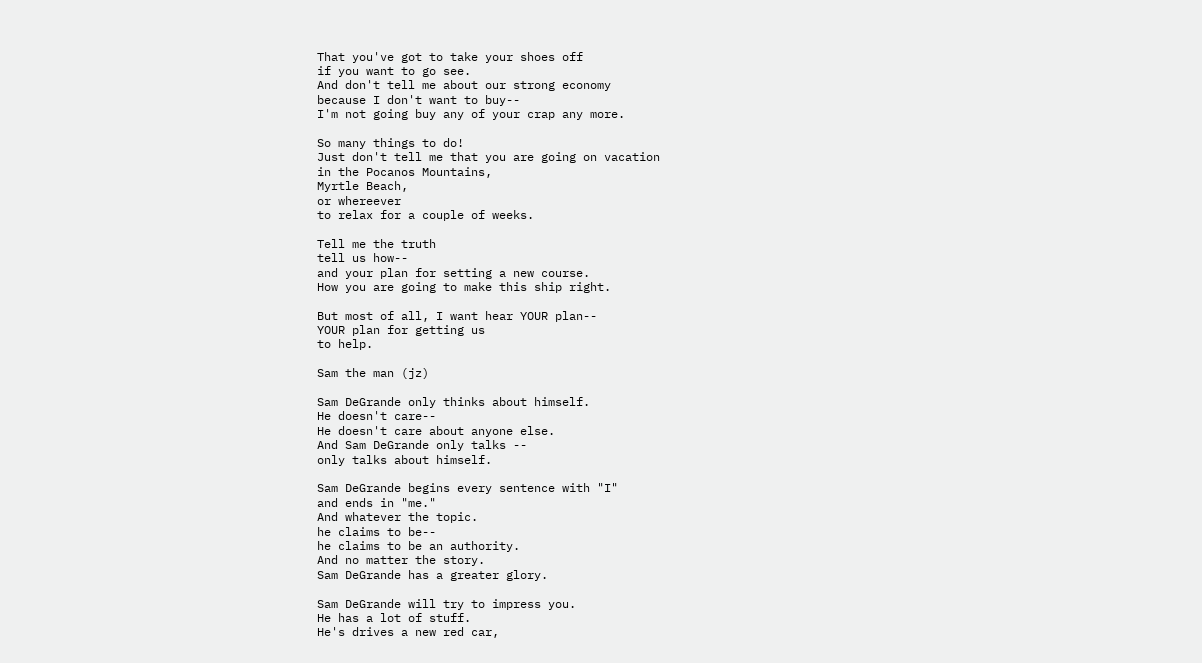That you've got to take your shoes off
if you want to go see.
And don't tell me about our strong economy
because I don't want to buy--
I'm not going buy any of your crap any more.

So many things to do!
Just don't tell me that you are going on vacation
in the Pocanos Mountains,
Myrtle Beach,
or whereever
to relax for a couple of weeks.

Tell me the truth
tell us how--
and your plan for setting a new course.
How you are going to make this ship right.

But most of all, I want hear YOUR plan--
YOUR plan for getting us
to help.

Sam the man (jz)

Sam DeGrande only thinks about himself.
He doesn't care--
He doesn't care about anyone else.
And Sam DeGrande only talks --
only talks about himself.

Sam DeGrande begins every sentence with "I"
and ends in "me."
And whatever the topic.
he claims to be--
he claims to be an authority.
And no matter the story.
Sam DeGrande has a greater glory.

Sam DeGrande will try to impress you.
He has a lot of stuff.
He's drives a new red car,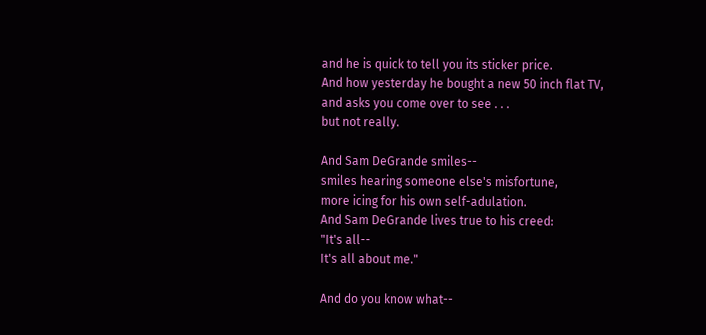and he is quick to tell you its sticker price.
And how yesterday he bought a new 50 inch flat TV,
and asks you come over to see . . .
but not really.

And Sam DeGrande smiles--
smiles hearing someone else's misfortune,
more icing for his own self-adulation.
And Sam DeGrande lives true to his creed:
"It's all--
It's all about me."

And do you know what--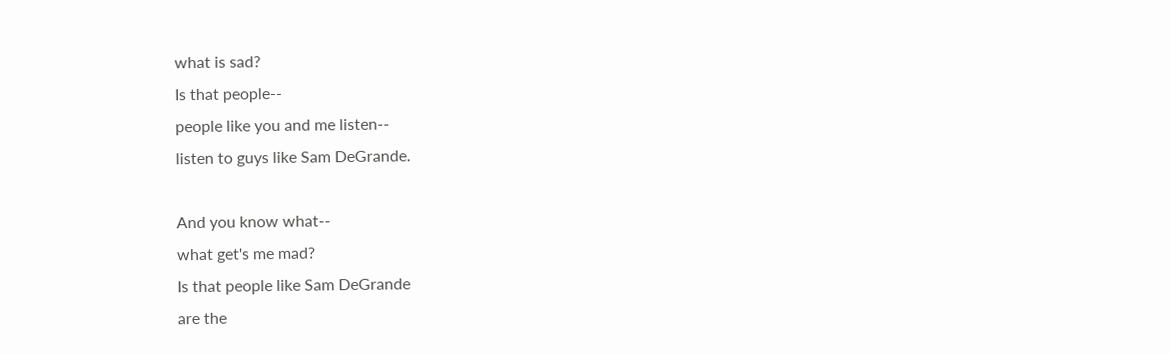what is sad?
Is that people--
people like you and me listen--
listen to guys like Sam DeGrande.

And you know what--
what get's me mad?
Is that people like Sam DeGrande
are the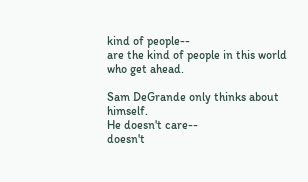kind of people--
are the kind of people in this world
who get ahead.

Sam DeGrande only thinks about himself.
He doesn't care--
doesn't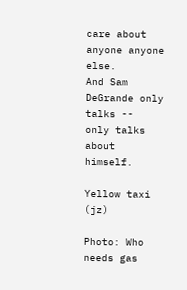care about anyone anyone else.
And Sam DeGrande only talks --
only talks about himself.

Yellow taxi (jz)

Photo: Who needs gas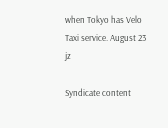when Tokyo has Velo Taxi service. August 23 jz

Syndicate content